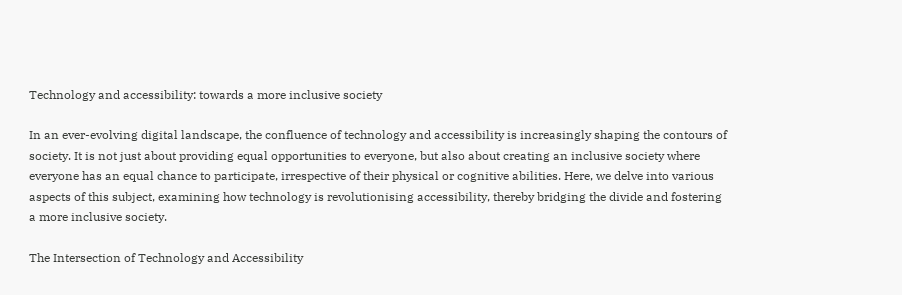Technology and accessibility: towards a more inclusive society

In an ever-evolving digital landscape, the confluence of technology and accessibility is increasingly shaping the contours of society. It is not just about providing equal opportunities to everyone, but also about creating an inclusive society where everyone has an equal chance to participate, irrespective of their physical or cognitive abilities. Here, we delve into various aspects of this subject, examining how technology is revolutionising accessibility, thereby bridging the divide and fostering a more inclusive society.

The Intersection of Technology and Accessibility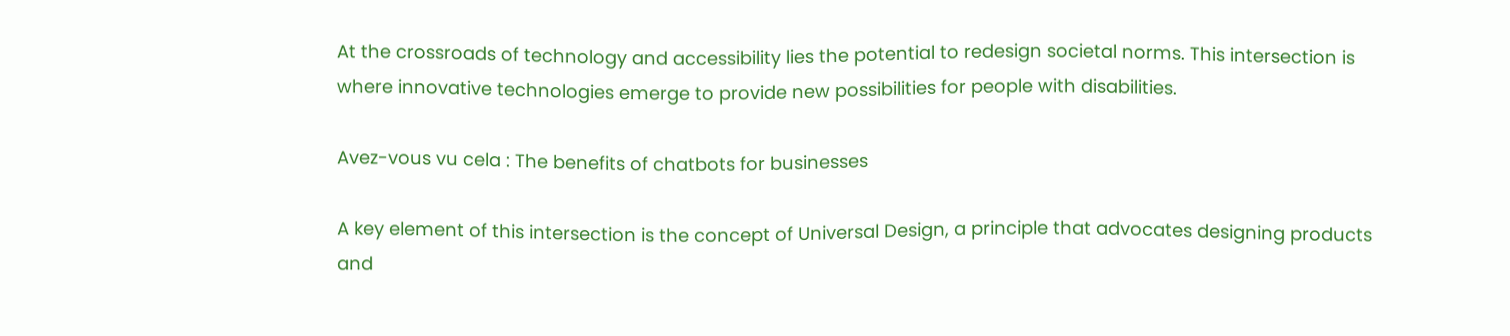At the crossroads of technology and accessibility lies the potential to redesign societal norms. This intersection is where innovative technologies emerge to provide new possibilities for people with disabilities.

Avez-vous vu cela : The benefits of chatbots for businesses

A key element of this intersection is the concept of Universal Design, a principle that advocates designing products and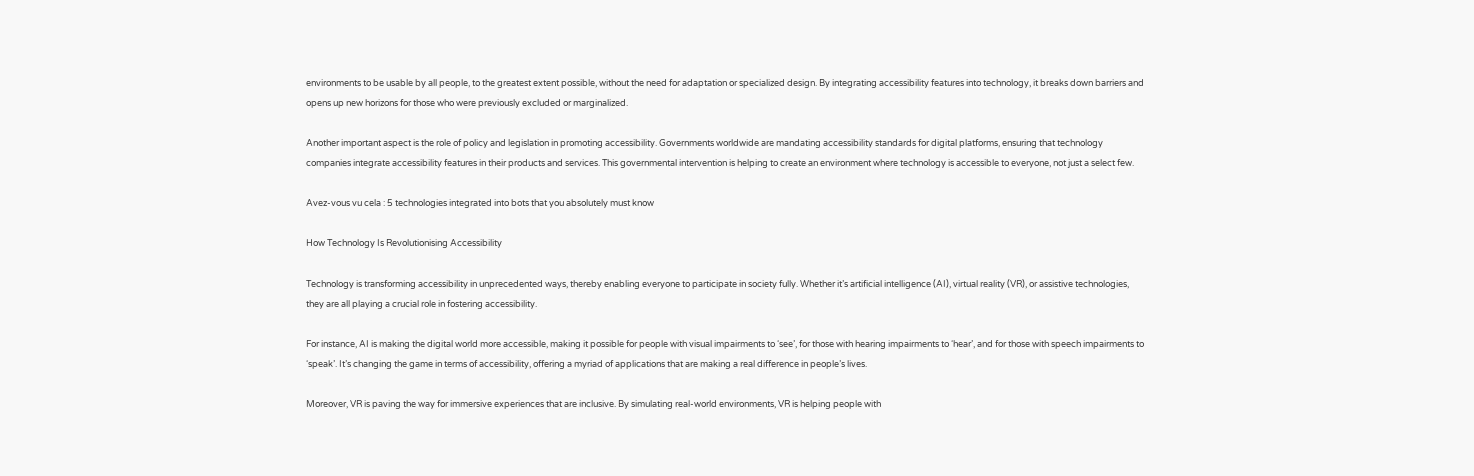environments to be usable by all people, to the greatest extent possible, without the need for adaptation or specialized design. By integrating accessibility features into technology, it breaks down barriers and opens up new horizons for those who were previously excluded or marginalized.

Another important aspect is the role of policy and legislation in promoting accessibility. Governments worldwide are mandating accessibility standards for digital platforms, ensuring that technology companies integrate accessibility features in their products and services. This governmental intervention is helping to create an environment where technology is accessible to everyone, not just a select few.

Avez-vous vu cela : 5 technologies integrated into bots that you absolutely must know

How Technology Is Revolutionising Accessibility

Technology is transforming accessibility in unprecedented ways, thereby enabling everyone to participate in society fully. Whether it’s artificial intelligence (AI), virtual reality (VR), or assistive technologies, they are all playing a crucial role in fostering accessibility.

For instance, AI is making the digital world more accessible, making it possible for people with visual impairments to ‘see’, for those with hearing impairments to ‘hear’, and for those with speech impairments to ‘speak’. It’s changing the game in terms of accessibility, offering a myriad of applications that are making a real difference in people’s lives.

Moreover, VR is paving the way for immersive experiences that are inclusive. By simulating real-world environments, VR is helping people with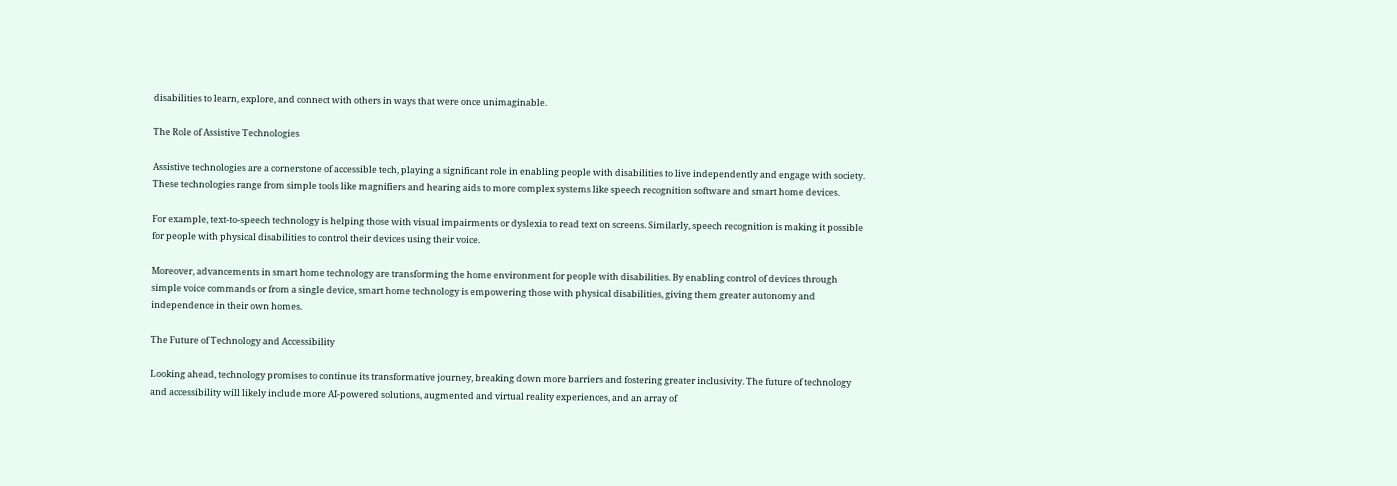disabilities to learn, explore, and connect with others in ways that were once unimaginable.

The Role of Assistive Technologies

Assistive technologies are a cornerstone of accessible tech, playing a significant role in enabling people with disabilities to live independently and engage with society. These technologies range from simple tools like magnifiers and hearing aids to more complex systems like speech recognition software and smart home devices.

For example, text-to-speech technology is helping those with visual impairments or dyslexia to read text on screens. Similarly, speech recognition is making it possible for people with physical disabilities to control their devices using their voice.

Moreover, advancements in smart home technology are transforming the home environment for people with disabilities. By enabling control of devices through simple voice commands or from a single device, smart home technology is empowering those with physical disabilities, giving them greater autonomy and independence in their own homes.

The Future of Technology and Accessibility

Looking ahead, technology promises to continue its transformative journey, breaking down more barriers and fostering greater inclusivity. The future of technology and accessibility will likely include more AI-powered solutions, augmented and virtual reality experiences, and an array of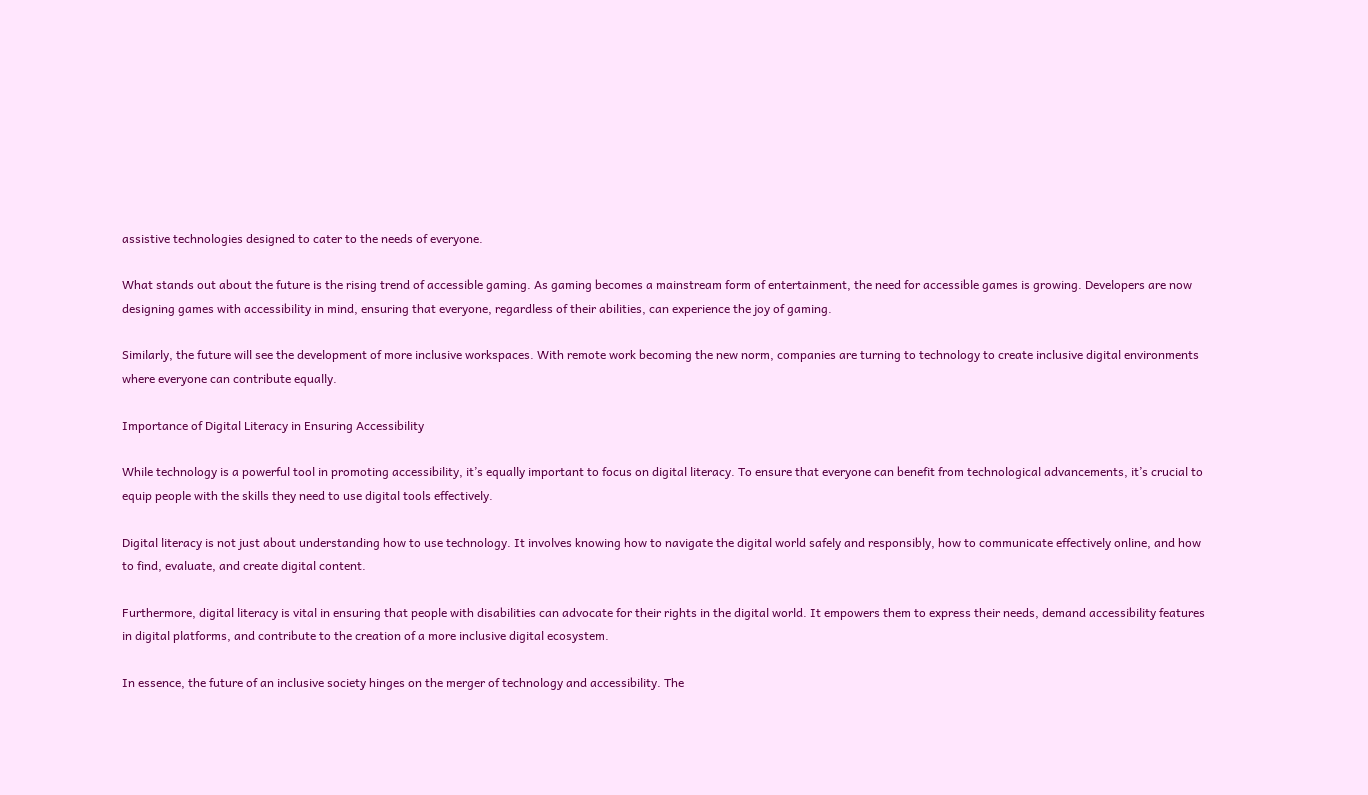assistive technologies designed to cater to the needs of everyone.

What stands out about the future is the rising trend of accessible gaming. As gaming becomes a mainstream form of entertainment, the need for accessible games is growing. Developers are now designing games with accessibility in mind, ensuring that everyone, regardless of their abilities, can experience the joy of gaming.

Similarly, the future will see the development of more inclusive workspaces. With remote work becoming the new norm, companies are turning to technology to create inclusive digital environments where everyone can contribute equally.

Importance of Digital Literacy in Ensuring Accessibility

While technology is a powerful tool in promoting accessibility, it’s equally important to focus on digital literacy. To ensure that everyone can benefit from technological advancements, it’s crucial to equip people with the skills they need to use digital tools effectively.

Digital literacy is not just about understanding how to use technology. It involves knowing how to navigate the digital world safely and responsibly, how to communicate effectively online, and how to find, evaluate, and create digital content.

Furthermore, digital literacy is vital in ensuring that people with disabilities can advocate for their rights in the digital world. It empowers them to express their needs, demand accessibility features in digital platforms, and contribute to the creation of a more inclusive digital ecosystem.

In essence, the future of an inclusive society hinges on the merger of technology and accessibility. The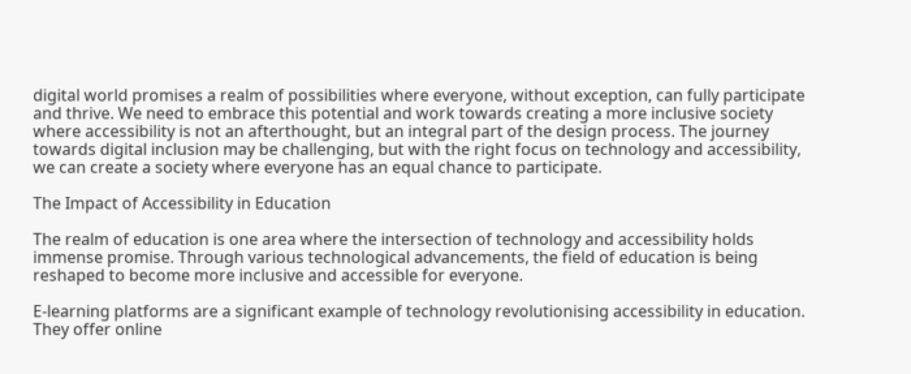digital world promises a realm of possibilities where everyone, without exception, can fully participate and thrive. We need to embrace this potential and work towards creating a more inclusive society where accessibility is not an afterthought, but an integral part of the design process. The journey towards digital inclusion may be challenging, but with the right focus on technology and accessibility, we can create a society where everyone has an equal chance to participate.

The Impact of Accessibility in Education

The realm of education is one area where the intersection of technology and accessibility holds immense promise. Through various technological advancements, the field of education is being reshaped to become more inclusive and accessible for everyone.

E-learning platforms are a significant example of technology revolutionising accessibility in education. They offer online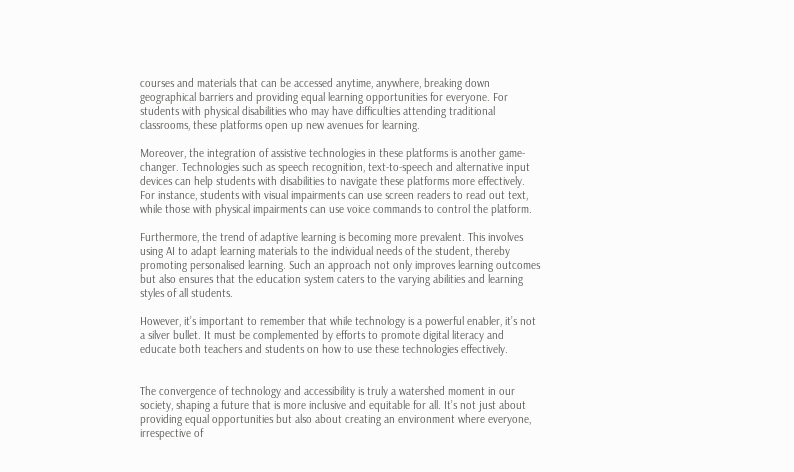courses and materials that can be accessed anytime, anywhere, breaking down geographical barriers and providing equal learning opportunities for everyone. For students with physical disabilities who may have difficulties attending traditional classrooms, these platforms open up new avenues for learning.

Moreover, the integration of assistive technologies in these platforms is another game-changer. Technologies such as speech recognition, text-to-speech and alternative input devices can help students with disabilities to navigate these platforms more effectively. For instance, students with visual impairments can use screen readers to read out text, while those with physical impairments can use voice commands to control the platform.

Furthermore, the trend of adaptive learning is becoming more prevalent. This involves using AI to adapt learning materials to the individual needs of the student, thereby promoting personalised learning. Such an approach not only improves learning outcomes but also ensures that the education system caters to the varying abilities and learning styles of all students.

However, it’s important to remember that while technology is a powerful enabler, it’s not a silver bullet. It must be complemented by efforts to promote digital literacy and educate both teachers and students on how to use these technologies effectively.


The convergence of technology and accessibility is truly a watershed moment in our society, shaping a future that is more inclusive and equitable for all. It’s not just about providing equal opportunities but also about creating an environment where everyone, irrespective of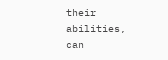their abilities, can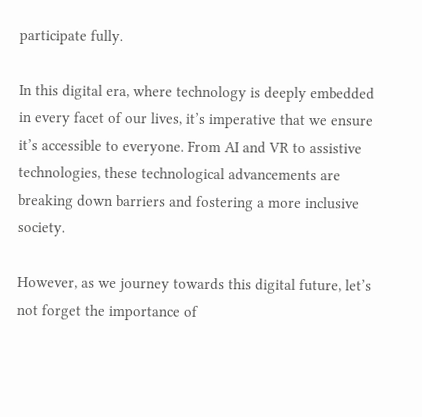participate fully.

In this digital era, where technology is deeply embedded in every facet of our lives, it’s imperative that we ensure it’s accessible to everyone. From AI and VR to assistive technologies, these technological advancements are breaking down barriers and fostering a more inclusive society.

However, as we journey towards this digital future, let’s not forget the importance of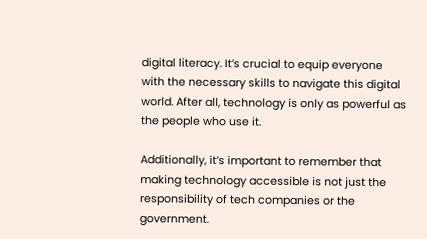digital literacy. It’s crucial to equip everyone with the necessary skills to navigate this digital world. After all, technology is only as powerful as the people who use it.

Additionally, it’s important to remember that making technology accessible is not just the responsibility of tech companies or the government.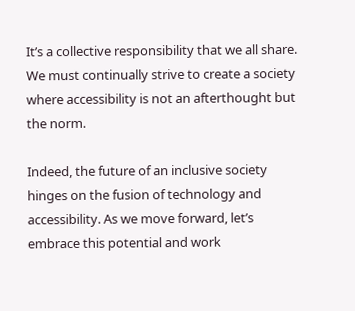It’s a collective responsibility that we all share. We must continually strive to create a society where accessibility is not an afterthought but the norm.

Indeed, the future of an inclusive society hinges on the fusion of technology and accessibility. As we move forward, let’s embrace this potential and work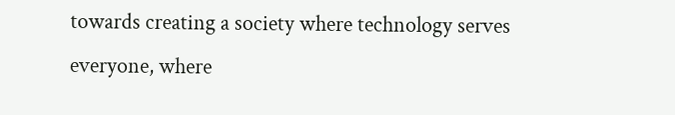towards creating a society where technology serves everyone, where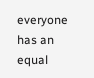everyone has an equal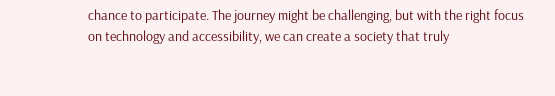chance to participate. The journey might be challenging, but with the right focus on technology and accessibility, we can create a society that truly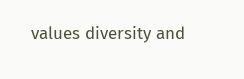values diversity and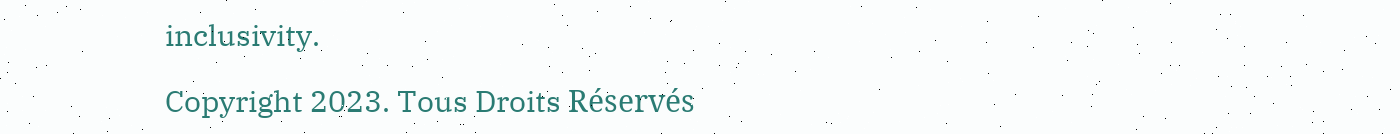inclusivity.

Copyright 2023. Tous Droits Réservés